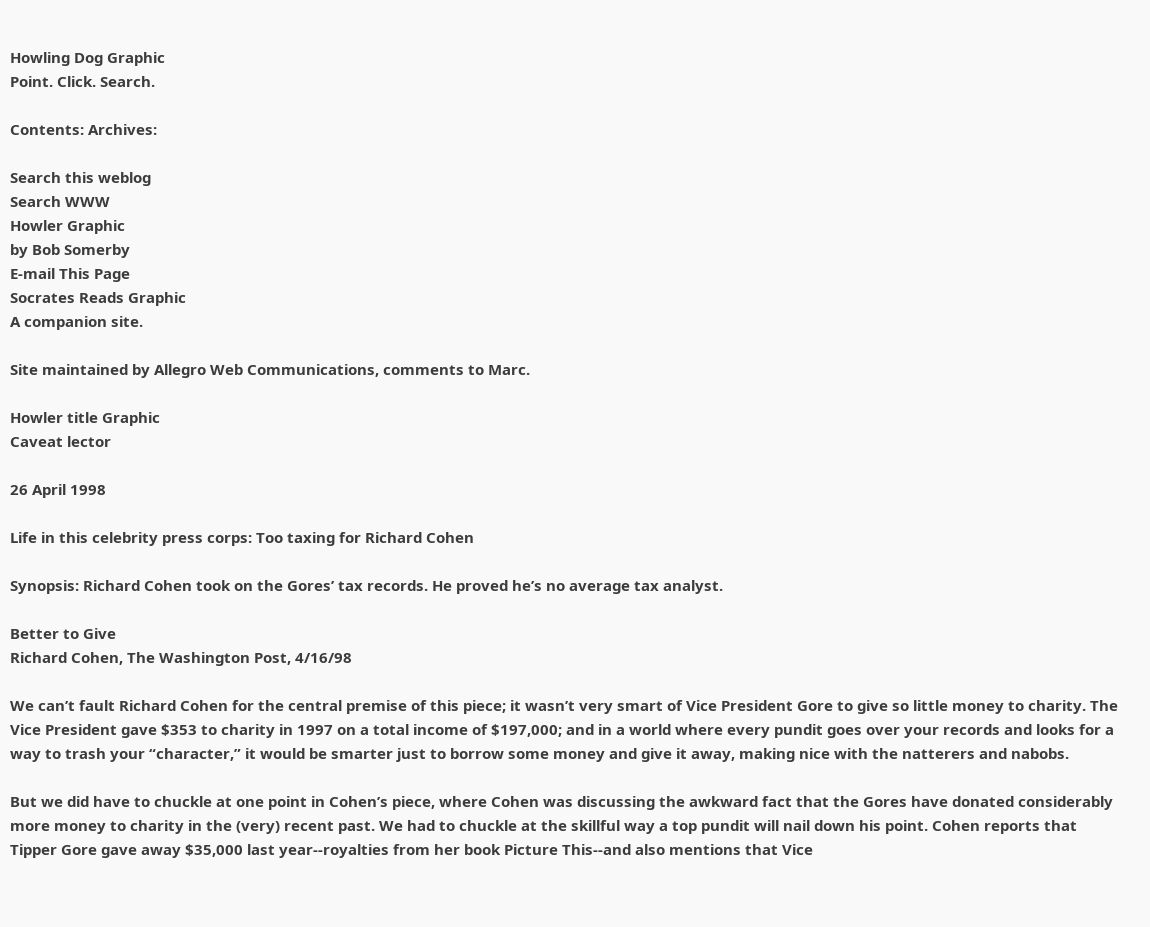Howling Dog Graphic
Point. Click. Search.

Contents: Archives:

Search this weblog
Search WWW
Howler Graphic
by Bob Somerby
E-mail This Page
Socrates Reads Graphic
A companion site.

Site maintained by Allegro Web Communications, comments to Marc.

Howler title Graphic
Caveat lector

26 April 1998

Life in this celebrity press corps: Too taxing for Richard Cohen

Synopsis: Richard Cohen took on the Gores’ tax records. He proved he’s no average tax analyst.

Better to Give
Richard Cohen, The Washington Post, 4/16/98

We can’t fault Richard Cohen for the central premise of this piece; it wasn’t very smart of Vice President Gore to give so little money to charity. The Vice President gave $353 to charity in 1997 on a total income of $197,000; and in a world where every pundit goes over your records and looks for a way to trash your “character,” it would be smarter just to borrow some money and give it away, making nice with the natterers and nabobs.

But we did have to chuckle at one point in Cohen’s piece, where Cohen was discussing the awkward fact that the Gores have donated considerably more money to charity in the (very) recent past. We had to chuckle at the skillful way a top pundit will nail down his point. Cohen reports that Tipper Gore gave away $35,000 last year--royalties from her book Picture This--and also mentions that Vice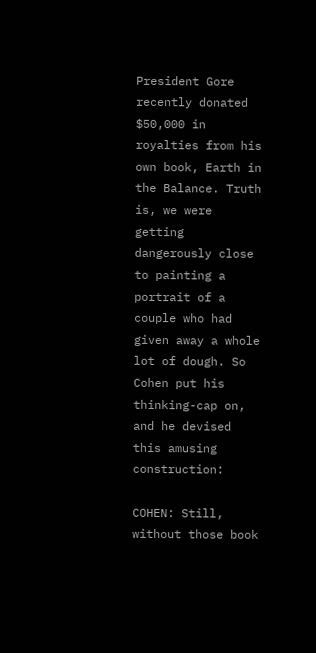President Gore recently donated $50,000 in royalties from his own book, Earth in the Balance. Truth is, we were getting dangerously close to painting a portrait of a couple who had given away a whole lot of dough. So Cohen put his thinking-cap on, and he devised this amusing construction:

COHEN: Still, without those book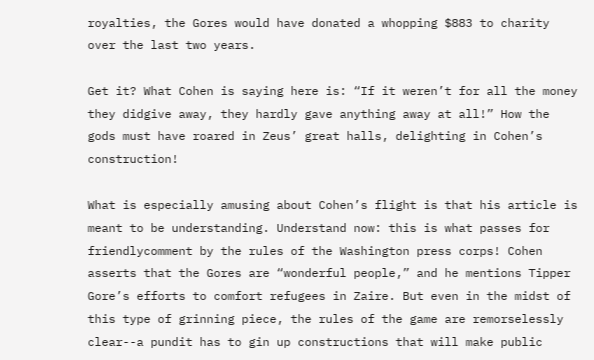royalties, the Gores would have donated a whopping $883 to charity over the last two years.

Get it? What Cohen is saying here is: “If it weren’t for all the money they didgive away, they hardly gave anything away at all!” How the gods must have roared in Zeus’ great halls, delighting in Cohen’s construction!

What is especially amusing about Cohen’s flight is that his article is meant to be understanding. Understand now: this is what passes for friendlycomment by the rules of the Washington press corps! Cohen asserts that the Gores are “wonderful people,” and he mentions Tipper Gore’s efforts to comfort refugees in Zaire. But even in the midst of this type of grinning piece, the rules of the game are remorselessly clear--a pundit has to gin up constructions that will make public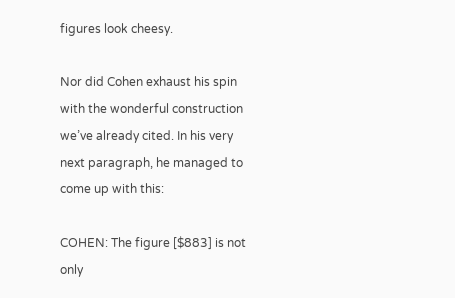figures look cheesy.

Nor did Cohen exhaust his spin with the wonderful construction we’ve already cited. In his very next paragraph, he managed to come up with this:

COHEN: The figure [$883] is not only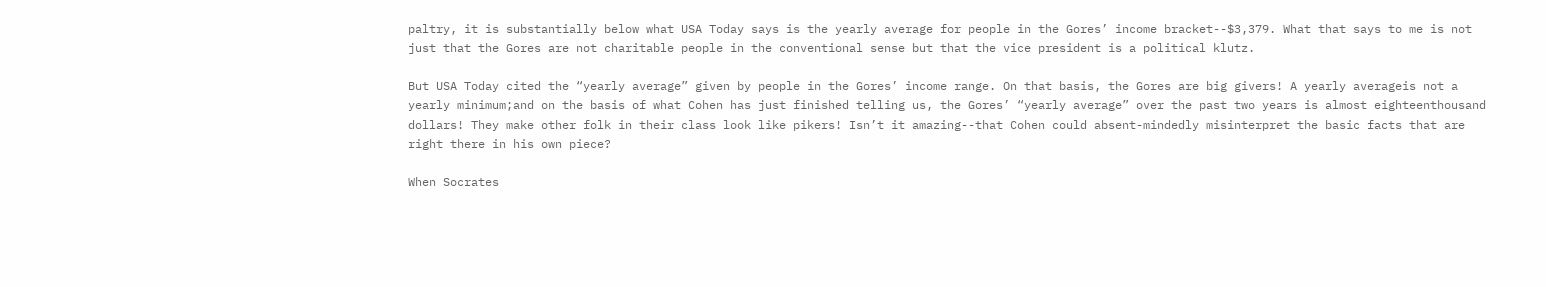paltry, it is substantially below what USA Today says is the yearly average for people in the Gores’ income bracket--$3,379. What that says to me is not just that the Gores are not charitable people in the conventional sense but that the vice president is a political klutz.

But USA Today cited the “yearly average” given by people in the Gores’ income range. On that basis, the Gores are big givers! A yearly averageis not a yearly minimum;and on the basis of what Cohen has just finished telling us, the Gores’ “yearly average” over the past two years is almost eighteenthousand dollars! They make other folk in their class look like pikers! Isn’t it amazing--that Cohen could absent-mindedly misinterpret the basic facts that are right there in his own piece?

When Socrates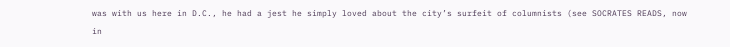was with us here in D.C., he had a jest he simply loved about the city’s surfeit of columnists (see SOCRATES READS, now in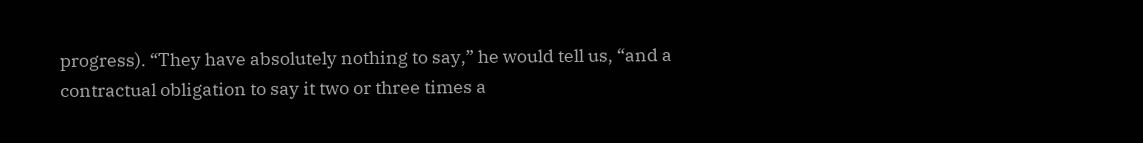progress). “They have absolutely nothing to say,” he would tell us, “and a contractual obligation to say it two or three times a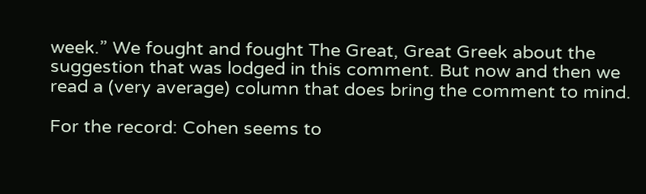week.” We fought and fought The Great, Great Greek about the suggestion that was lodged in this comment. But now and then we read a (very average) column that does bring the comment to mind.

For the record: Cohen seems to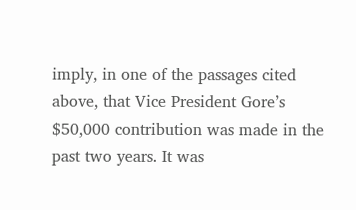imply, in one of the passages cited above, that Vice President Gore’s $50,000 contribution was made in the past two years. It was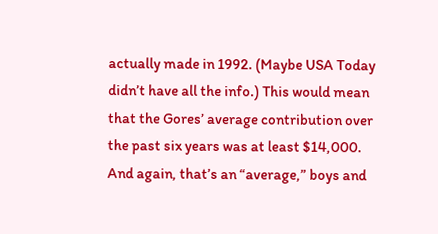actually made in 1992. (Maybe USA Today didn’t have all the info.) This would mean that the Gores’ average contribution over the past six years was at least $14,000. And again, that’s an “average,” boys and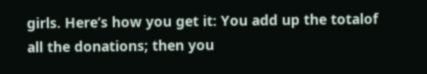girls. Here’s how you get it: You add up the totalof all the donations; then you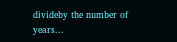divideby the number of years...